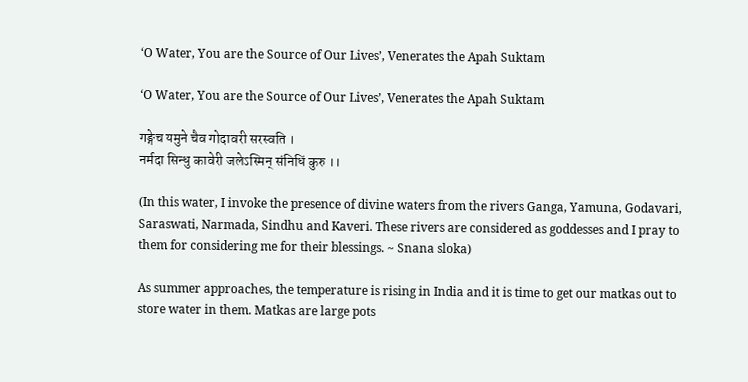‘O Water, You are the Source of Our Lives’, Venerates the Apah Suktam

‘O Water, You are the Source of Our Lives’, Venerates the Apah Suktam

गङ्गेच यमुने चैव गोदावरी सरस्वति ।
नर्मदा सिन्धु कावेरी जलेऽस्मिन् संनिधिं कुरु ।।

(In this water, I invoke the presence of divine waters from the rivers Ganga, Yamuna, Godavari, Saraswati, Narmada, Sindhu and Kaveri. These rivers are considered as goddesses and I pray to them for considering me for their blessings. ~ Snana sloka)

As summer approaches, the temperature is rising in India and it is time to get our matkas out to store water in them. Matkas are large pots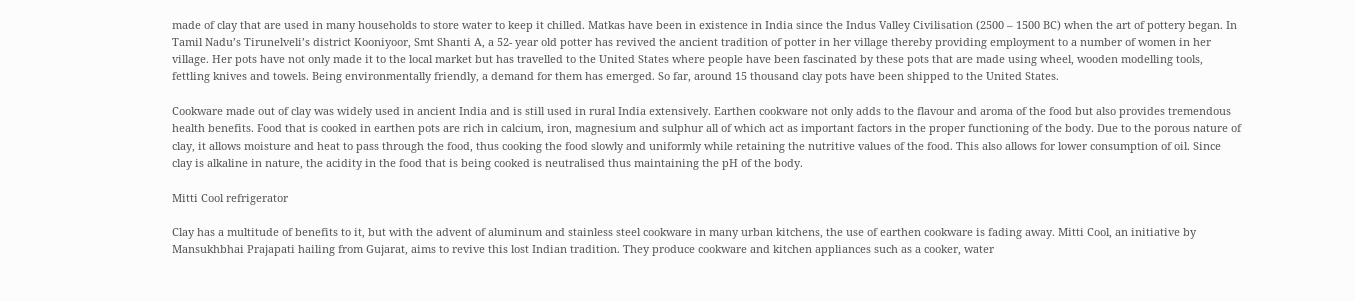made of clay that are used in many households to store water to keep it chilled. Matkas have been in existence in India since the Indus Valley Civilisation (2500 – 1500 BC) when the art of pottery began. In Tamil Nadu’s Tirunelveli’s district Kooniyoor, Smt Shanti A, a 52- year old potter has revived the ancient tradition of potter in her village thereby providing employment to a number of women in her village. Her pots have not only made it to the local market but has travelled to the United States where people have been fascinated by these pots that are made using wheel, wooden modelling tools, fettling knives and towels. Being environmentally friendly, a demand for them has emerged. So far, around 15 thousand clay pots have been shipped to the United States.

Cookware made out of clay was widely used in ancient India and is still used in rural India extensively. Earthen cookware not only adds to the flavour and aroma of the food but also provides tremendous health benefits. Food that is cooked in earthen pots are rich in calcium, iron, magnesium and sulphur all of which act as important factors in the proper functioning of the body. Due to the porous nature of clay, it allows moisture and heat to pass through the food, thus cooking the food slowly and uniformly while retaining the nutritive values of the food. This also allows for lower consumption of oil. Since clay is alkaline in nature, the acidity in the food that is being cooked is neutralised thus maintaining the pH of the body.

Mitti Cool refrigerator

Clay has a multitude of benefits to it, but with the advent of aluminum and stainless steel cookware in many urban kitchens, the use of earthen cookware is fading away. Mitti Cool, an initiative by Mansukhbhai Prajapati hailing from Gujarat, aims to revive this lost Indian tradition. They produce cookware and kitchen appliances such as a cooker, water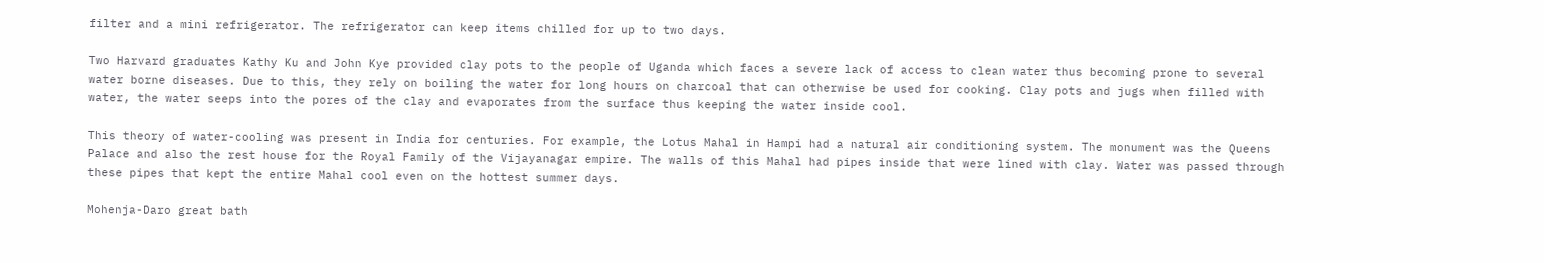filter and a mini refrigerator. The refrigerator can keep items chilled for up to two days.

Two Harvard graduates Kathy Ku and John Kye provided clay pots to the people of Uganda which faces a severe lack of access to clean water thus becoming prone to several water borne diseases. Due to this, they rely on boiling the water for long hours on charcoal that can otherwise be used for cooking. Clay pots and jugs when filled with water, the water seeps into the pores of the clay and evaporates from the surface thus keeping the water inside cool.

This theory of water-cooling was present in India for centuries. For example, the Lotus Mahal in Hampi had a natural air conditioning system. The monument was the Queens Palace and also the rest house for the Royal Family of the Vijayanagar empire. The walls of this Mahal had pipes inside that were lined with clay. Water was passed through these pipes that kept the entire Mahal cool even on the hottest summer days.

Mohenja-Daro great bath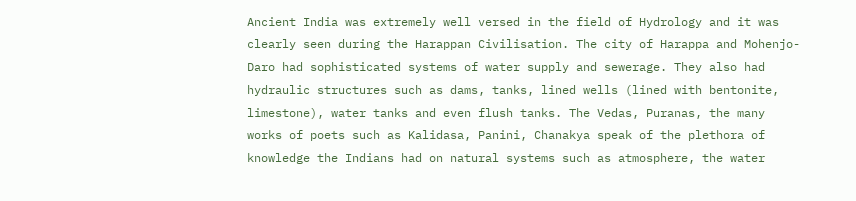Ancient India was extremely well versed in the field of Hydrology and it was clearly seen during the Harappan Civilisation. The city of Harappa and Mohenjo-Daro had sophisticated systems of water supply and sewerage. They also had hydraulic structures such as dams, tanks, lined wells (lined with bentonite, limestone), water tanks and even flush tanks. The Vedas, Puranas, the many works of poets such as Kalidasa, Panini, Chanakya speak of the plethora of knowledge the Indians had on natural systems such as atmosphere, the water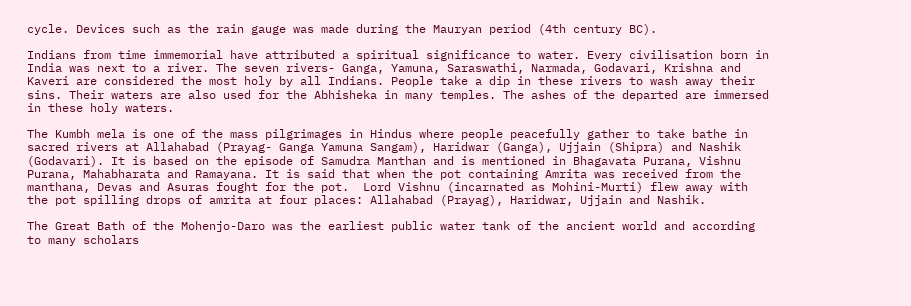cycle. Devices such as the rain gauge was made during the Mauryan period (4th century BC).

Indians from time immemorial have attributed a spiritual significance to water. Every civilisation born in India was next to a river. The seven rivers- Ganga, Yamuna, Saraswathi, Narmada, Godavari, Krishna and Kaveri are considered the most holy by all Indians. People take a dip in these rivers to wash away their sins. Their waters are also used for the Abhisheka in many temples. The ashes of the departed are immersed in these holy waters.

The Kumbh mela is one of the mass pilgrimages in Hindus where people peacefully gather to take bathe in sacred rivers at Allahabad (Prayag- Ganga Yamuna Sangam), Haridwar (Ganga), Ujjain (Shipra) and Nashik (Godavari). It is based on the episode of Samudra Manthan and is mentioned in Bhagavata Purana, Vishnu Purana, Mahabharata and Ramayana. It is said that when the pot containing Amrita was received from the manthana, Devas and Asuras fought for the pot.  Lord Vishnu (incarnated as Mohini-Murti) flew away with the pot spilling drops of amrita at four places: Allahabad (Prayag), Haridwar, Ujjain and Nashik.

The Great Bath of the Mohenjo-Daro was the earliest public water tank of the ancient world and according to many scholars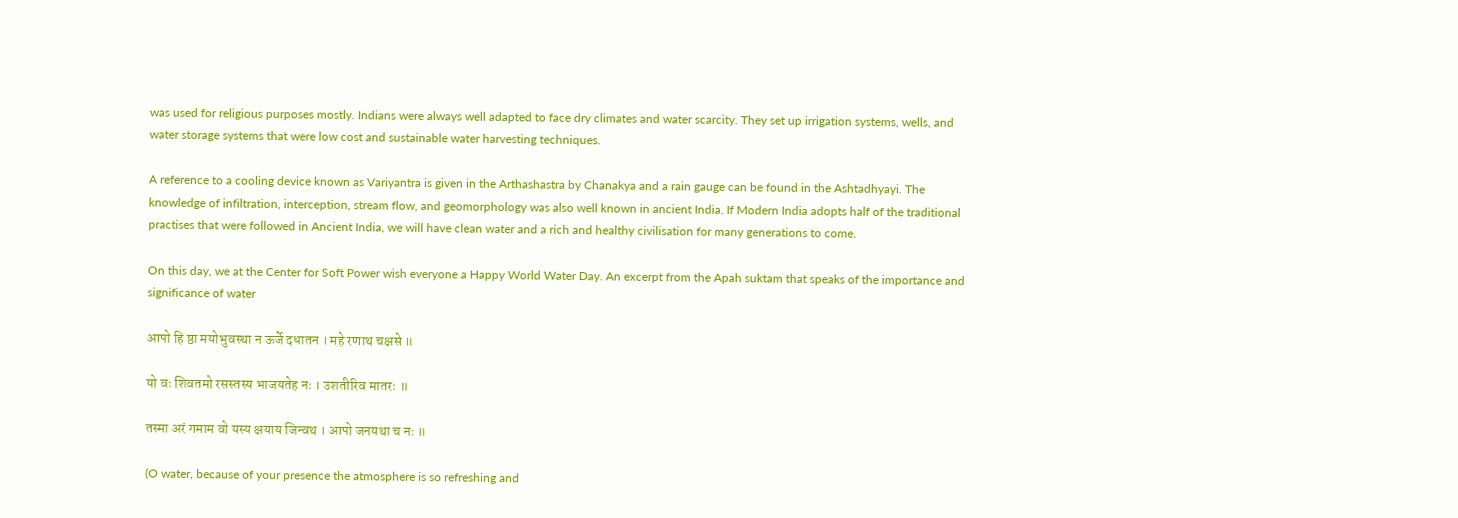was used for religious purposes mostly. Indians were always well adapted to face dry climates and water scarcity. They set up irrigation systems, wells, and water storage systems that were low cost and sustainable water harvesting techniques.

A reference to a cooling device known as Variyantra is given in the Arthashastra by Chanakya and a rain gauge can be found in the Ashtadhyayi. The knowledge of infiltration, interception, stream flow, and geomorphology was also well known in ancient India. If Modern India adopts half of the traditional practises that were followed in Ancient India, we will have clean water and a rich and healthy civilisation for many generations to come.

On this day, we at the Center for Soft Power wish everyone a Happy World Water Day. An excerpt from the Apah suktam that speaks of the importance and significance of water

आपो हि ष्ठा मयोभुवस्था न ऊर्जे दधातन । महे रणाथ चक्षसे ॥

यो वः शिवतमो रसस्तस्य भाजयतेह नः । उशतीरिव मातरः ॥

तस्मा अरं गमाम वो यस्य क्षयाय जिन्वथ । आपो जनयथा च नः ॥

(O water, because of your presence the atmosphere is so refreshing and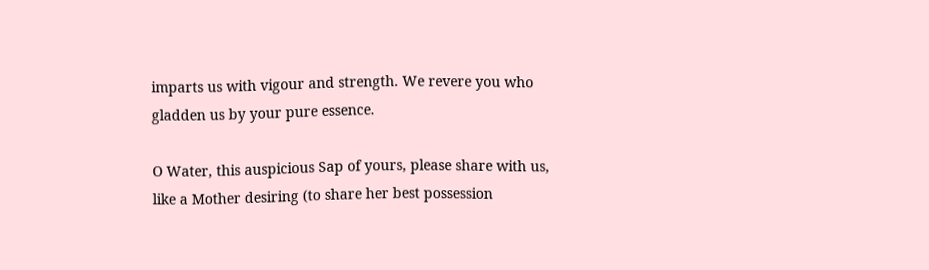imparts us with vigour and strength. We revere you who gladden us by your pure essence.

O Water, this auspicious Sap of yours, please share with us, like a Mother desiring (to share her best possession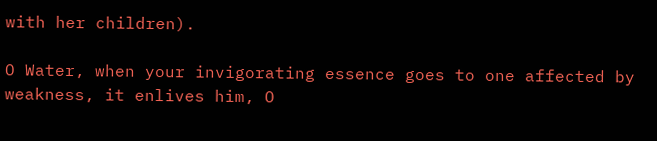with her children).

O Water, when your invigorating essence goes to one affected by weakness, it enlives him, O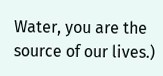Water, you are the source of our lives.)